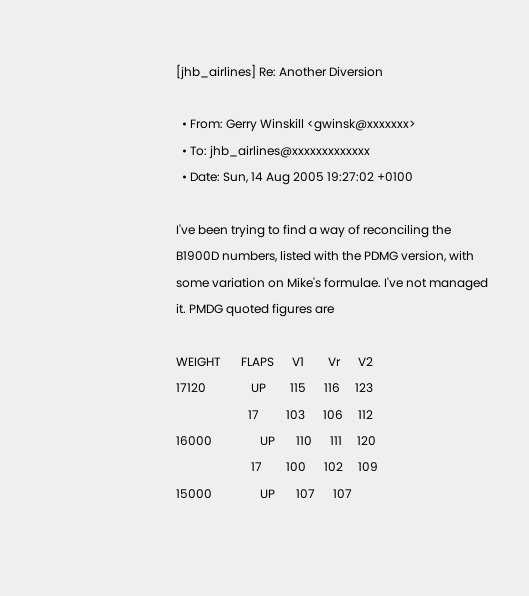[jhb_airlines] Re: Another Diversion

  • From: Gerry Winskill <gwinsk@xxxxxxx>
  • To: jhb_airlines@xxxxxxxxxxxxx
  • Date: Sun, 14 Aug 2005 19:27:02 +0100

I've been trying to find a way of reconciling the B1900D numbers, listed with the PDMG version, with some variation on Mike's formulae. I've not managed it. PMDG quoted figures are

WEIGHT       FLAPS      V1        Vr      V2
17120               UP        115      116     123
                        17         103      106     112
16000                UP       110      111     120
                         17        100      102     109
15000                UP       107      107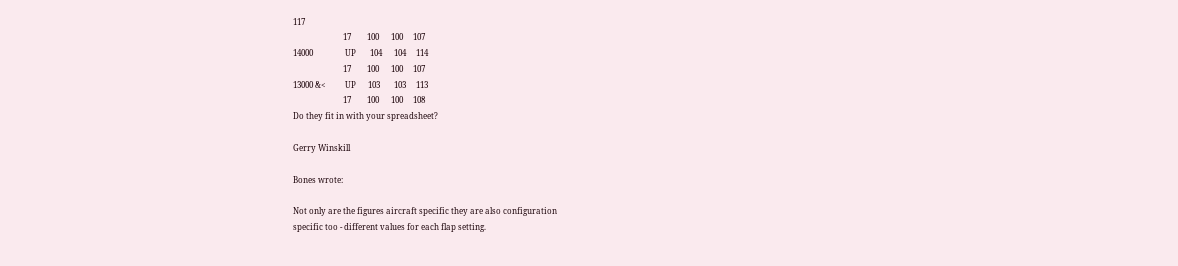117
                         17        100      100     107
14000                UP       104      104     114
                         17        100      100     107
13000 &<          UP      103       103     113
                         17        100      100     108
Do they fit in with your spreadsheet?

Gerry Winskill

Bones wrote:

Not only are the figures aircraft specific they are also configuration
specific too - different values for each flap setting.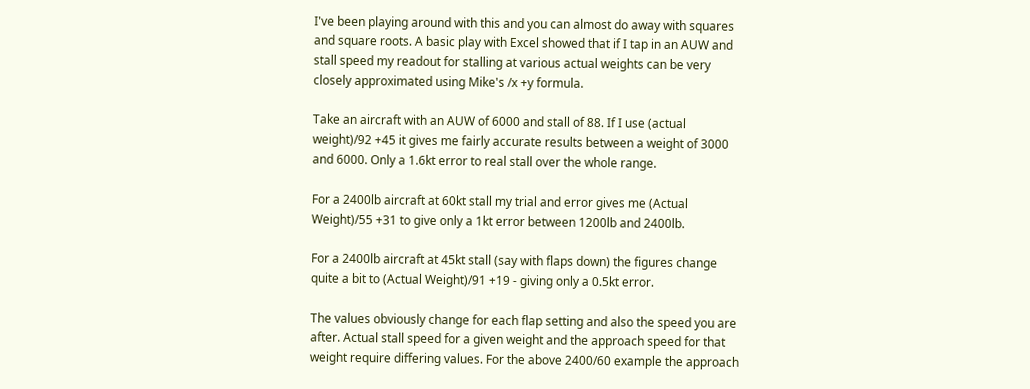I've been playing around with this and you can almost do away with squares
and square roots. A basic play with Excel showed that if I tap in an AUW and
stall speed my readout for stalling at various actual weights can be very
closely approximated using Mike's /x +y formula.

Take an aircraft with an AUW of 6000 and stall of 88. If I use (actual
weight)/92 +45 it gives me fairly accurate results between a weight of 3000
and 6000. Only a 1.6kt error to real stall over the whole range.

For a 2400lb aircraft at 60kt stall my trial and error gives me (Actual
Weight)/55 +31 to give only a 1kt error between 1200lb and 2400lb.

For a 2400lb aircraft at 45kt stall (say with flaps down) the figures change
quite a bit to (Actual Weight)/91 +19 - giving only a 0.5kt error.

The values obviously change for each flap setting and also the speed you are
after. Actual stall speed for a given weight and the approach speed for that
weight require differing values. For the above 2400/60 example the approach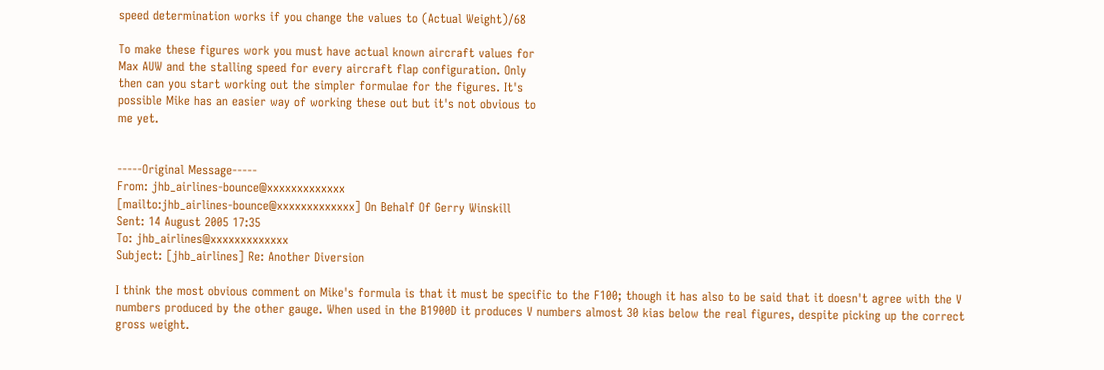speed determination works if you change the values to (Actual Weight)/68

To make these figures work you must have actual known aircraft values for
Max AUW and the stalling speed for every aircraft flap configuration. Only
then can you start working out the simpler formulae for the figures. It's
possible Mike has an easier way of working these out but it's not obvious to
me yet.


-----Original Message-----
From: jhb_airlines-bounce@xxxxxxxxxxxxx
[mailto:jhb_airlines-bounce@xxxxxxxxxxxxx] On Behalf Of Gerry Winskill
Sent: 14 August 2005 17:35
To: jhb_airlines@xxxxxxxxxxxxx
Subject: [jhb_airlines] Re: Another Diversion

I think the most obvious comment on Mike's formula is that it must be specific to the F100; though it has also to be said that it doesn't agree with the V numbers produced by the other gauge. When used in the B1900D it produces V numbers almost 30 kias below the real figures, despite picking up the correct gross weight.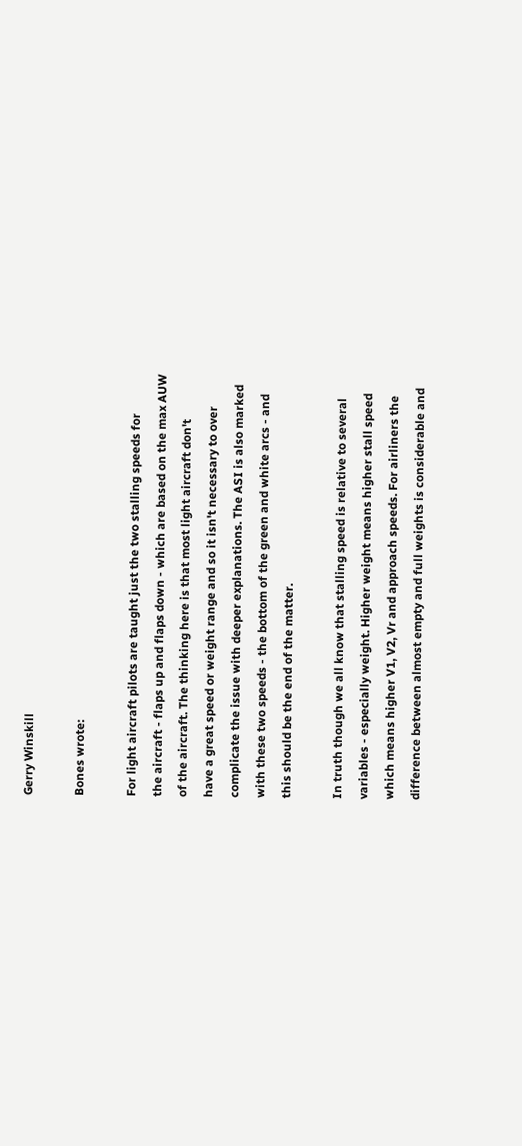Gerry Winskill

Bones wrote:

For light aircraft pilots are taught just the two stalling speeds for
the aircraft - flaps up and flaps down - which are based on the max AUW
of the aircraft. The thinking here is that most light aircraft don't
have a great speed or weight range and so it isn't necessary to over
complicate the issue with deeper explanations. The ASI is also marked
with these two speeds - the bottom of the green and white arcs - and
this should be the end of the matter.

In truth though we all know that stalling speed is relative to several
variables - especially weight. Higher weight means higher stall speed
which means higher V1, V2, Vr and approach speeds. For airliners the
difference between almost empty and full weights is considerable and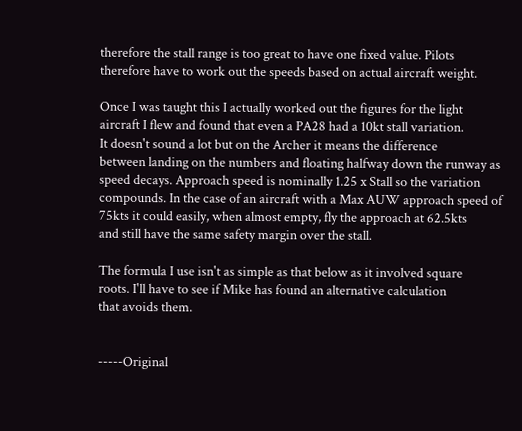therefore the stall range is too great to have one fixed value. Pilots
therefore have to work out the speeds based on actual aircraft weight.

Once I was taught this I actually worked out the figures for the light
aircraft I flew and found that even a PA28 had a 10kt stall variation.
It doesn't sound a lot but on the Archer it means the difference
between landing on the numbers and floating halfway down the runway as
speed decays. Approach speed is nominally 1.25 x Stall so the variation
compounds. In the case of an aircraft with a Max AUW approach speed of
75kts it could easily, when almost empty, fly the approach at 62.5kts
and still have the same safety margin over the stall.

The formula I use isn't as simple as that below as it involved square
roots. I'll have to see if Mike has found an alternative calculation
that avoids them.


-----Original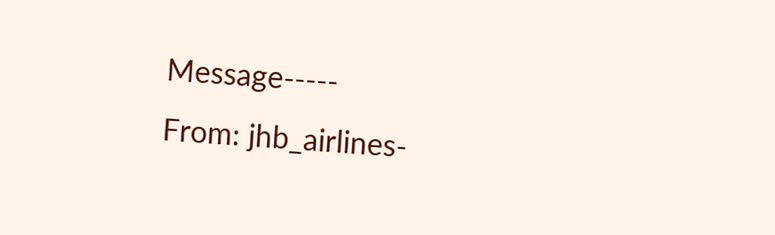Message-----
From: jhb_airlines-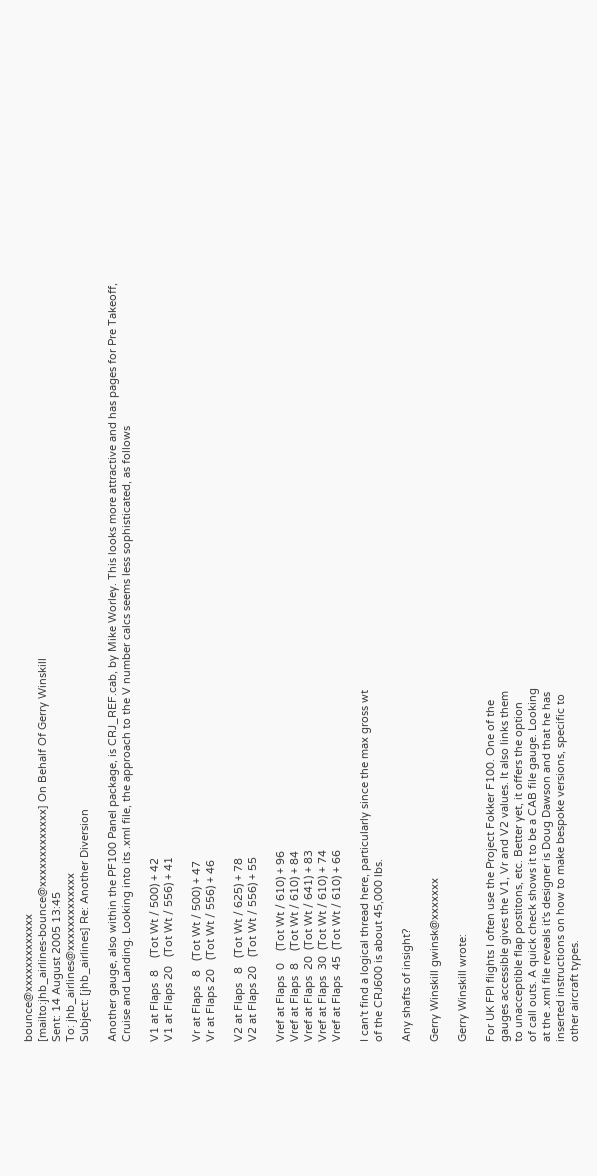bounce@xxxxxxxxxxxxx
[mailto:jhb_airlines-bounce@xxxxxxxxxxxxx] On Behalf Of Gerry Winskill
Sent: 14 August 2005 13:45
To: jhb_airlines@xxxxxxxxxxxxx
Subject: [jhb_airlines] Re: Another Diversion

Another gauge, also within the PF100 Panel package, is CRJ_REF.cab, by Mike Worley. This looks more attractive and has pages for Pre Takeoff, Cruise and Landing. Looking into its .xml file, the approach to the V number calcs seems less sophisticated, as follows

V1 at Flaps  8    (Tot Wt / 500) + 42
V1 at Flaps 20   (Tot Wt / 556) + 41

Vr at Flaps   8   (Tot Wt / 500) + 47
Vr at Flaps 20   (Tot Wt / 556) + 46

V2 at Flaps   8   (Tot Wt / 625) + 78
V2 at Flaps 20   (Tot Wt / 556) + 55

Vref at Flaps  0    (Tot Wt / 610) + 96
Vref at Flaps  8    (Tot Wt / 610) + 84
Vref at Flaps  20  (Tot Wt / 641) + 83
Vref at Flaps  30  (Tot Wt / 610) + 74
Vref at Flaps  45  (Tot Wt / 610) + 66

I can't find a logical thread here, particularly since the max gross wt
of the CRJ600 is about 45,000 lbs.

Any shafts of insight?

Gerry Winskill gwinsk@xxxxxxx

Gerry Winskill wrote:

For UK FPI flights I often use the Project Fokker F100. One of the
gauges accessible gives the V1, Vr and V2 values. It also links them
to unacceptible flap postitons, etc. Better yet, it offers the option
of call outs. A quick check shows it to be a CAB file gauge. Looking
at the .xml file reveals it's designer is Doug Dawson and that he has
inserted instructions on how to make bespoke versions, specific to
other aircraft types.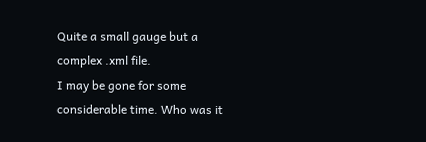Quite a small gauge but a complex .xml file.
I may be gone for some considerable time. Who was it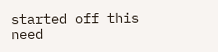started off this
need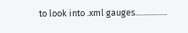to look into .xml gauges................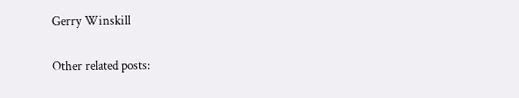Gerry Winskill

Other related posts: